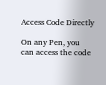Access Code Directly

On any Pen, you can access the code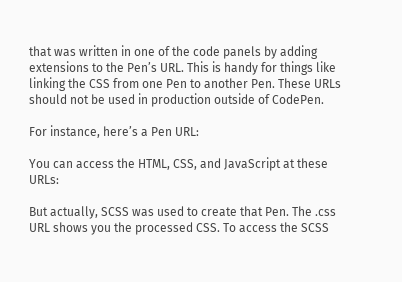that was written in one of the code panels by adding extensions to the Pen’s URL. This is handy for things like linking the CSS from one Pen to another Pen. These URLs should not be used in production outside of CodePen.

For instance, here’s a Pen URL:

You can access the HTML, CSS, and JavaScript at these URLs:

But actually, SCSS was used to create that Pen. The .css URL shows you the processed CSS. To access the SCSS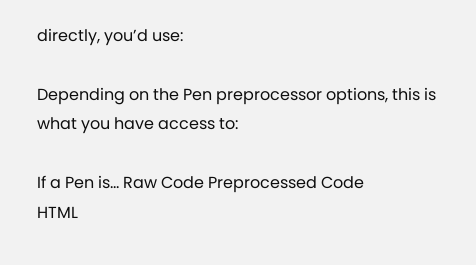directly, you’d use:

Depending on the Pen preprocessor options, this is what you have access to:

If a Pen is… Raw Code Preprocessed Code
HTML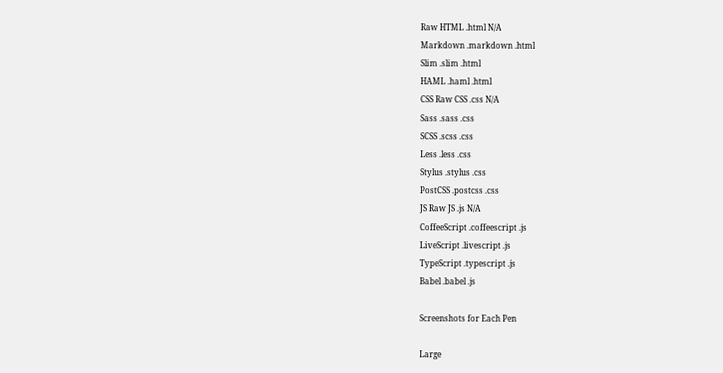Raw HTML .html N/A
Markdown .markdown .html
Slim .slim .html
HAML .haml .html
CSS Raw CSS .css N/A
Sass .sass .css
SCSS .scss .css
Less .less .css
Stylus .stylus .css
PostCSS .postcss .css
JS Raw JS .js N/A
CoffeeScript .coffeescript .js
LiveScript .livescript .js
TypeScript .typescript .js
Babel .babel .js

Screenshots for Each Pen

Large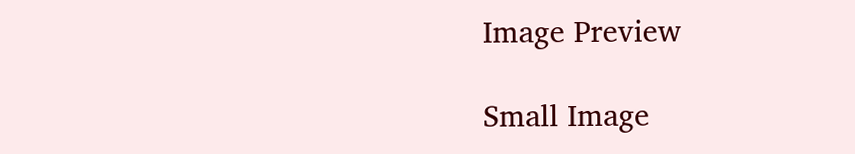Image Preview

Small Image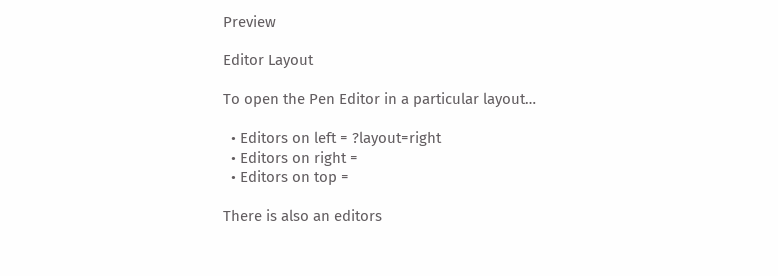Preview

Editor Layout

To open the Pen Editor in a particular layout…

  • Editors on left = ?layout=right
  • Editors on right =
  • Editors on top =

There is also an editors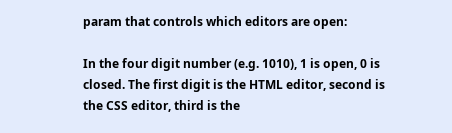param that controls which editors are open:

In the four digit number (e.g. 1010), 1 is open, 0 is closed. The first digit is the HTML editor, second is the CSS editor, third is the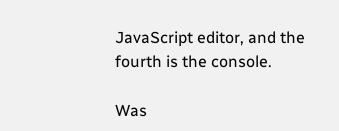JavaScript editor, and the fourth is the console.

Was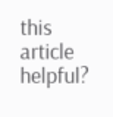this article helpful?